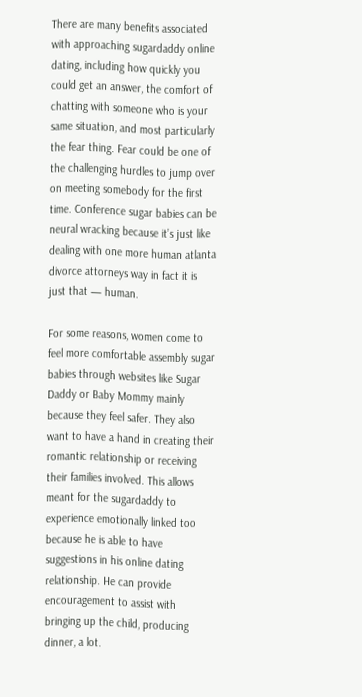There are many benefits associated with approaching sugardaddy online dating, including how quickly you could get an answer, the comfort of chatting with someone who is your same situation, and most particularly the fear thing. Fear could be one of the challenging hurdles to jump over on meeting somebody for the first time. Conference sugar babies can be neural wracking because it’s just like dealing with one more human atlanta divorce attorneys way in fact it is just that — human.

For some reasons, women come to feel more comfortable assembly sugar babies through websites like Sugar Daddy or Baby Mommy mainly because they feel safer. They also want to have a hand in creating their romantic relationship or receiving their families involved. This allows meant for the sugardaddy to experience emotionally linked too because he is able to have suggestions in his online dating relationship. He can provide encouragement to assist with bringing up the child, producing dinner, a lot.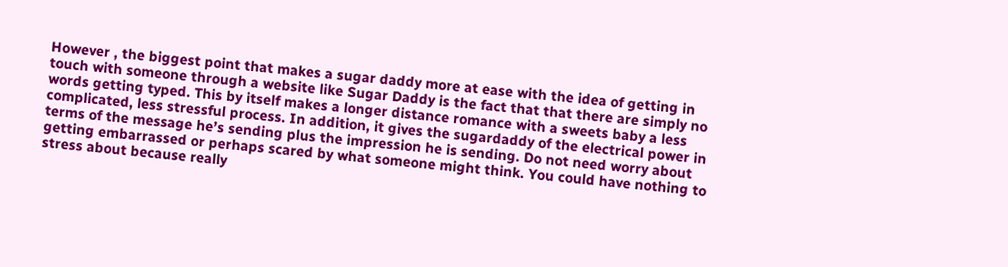However , the biggest point that makes a sugar daddy more at ease with the idea of getting in touch with someone through a website like Sugar Daddy is the fact that that there are simply no words getting typed. This by itself makes a longer distance romance with a sweets baby a less complicated, less stressful process. In addition, it gives the sugardaddy of the electrical power in terms of the message he’s sending plus the impression he is sending. Do not need worry about getting embarrassed or perhaps scared by what someone might think. You could have nothing to stress about because really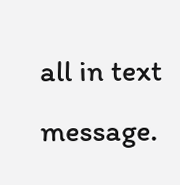all in text message.